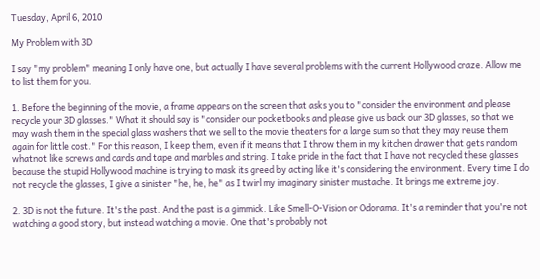Tuesday, April 6, 2010

My Problem with 3D

I say "my problem" meaning I only have one, but actually I have several problems with the current Hollywood craze. Allow me to list them for you.

1. Before the beginning of the movie, a frame appears on the screen that asks you to "consider the environment and please recycle your 3D glasses." What it should say is "consider our pocketbooks and please give us back our 3D glasses, so that we may wash them in the special glass washers that we sell to the movie theaters for a large sum so that they may reuse them again for little cost." For this reason, I keep them, even if it means that I throw them in my kitchen drawer that gets random whatnot like screws and cards and tape and marbles and string. I take pride in the fact that I have not recycled these glasses because the stupid Hollywood machine is trying to mask its greed by acting like it's considering the environment. Every time I do not recycle the glasses, I give a sinister "he, he, he" as I twirl my imaginary sinister mustache. It brings me extreme joy.

2. 3D is not the future. It's the past. And the past is a gimmick. Like Smell-O-Vision or Odorama. It's a reminder that you're not watching a good story, but instead watching a movie. One that's probably not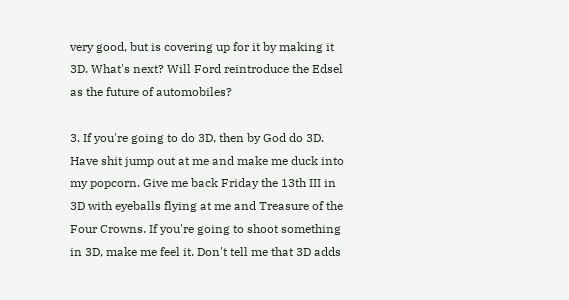very good, but is covering up for it by making it 3D. What's next? Will Ford reintroduce the Edsel as the future of automobiles?

3. If you're going to do 3D, then by God do 3D. Have shit jump out at me and make me duck into my popcorn. Give me back Friday the 13th III in 3D with eyeballs flying at me and Treasure of the Four Crowns. If you're going to shoot something in 3D, make me feel it. Don't tell me that 3D adds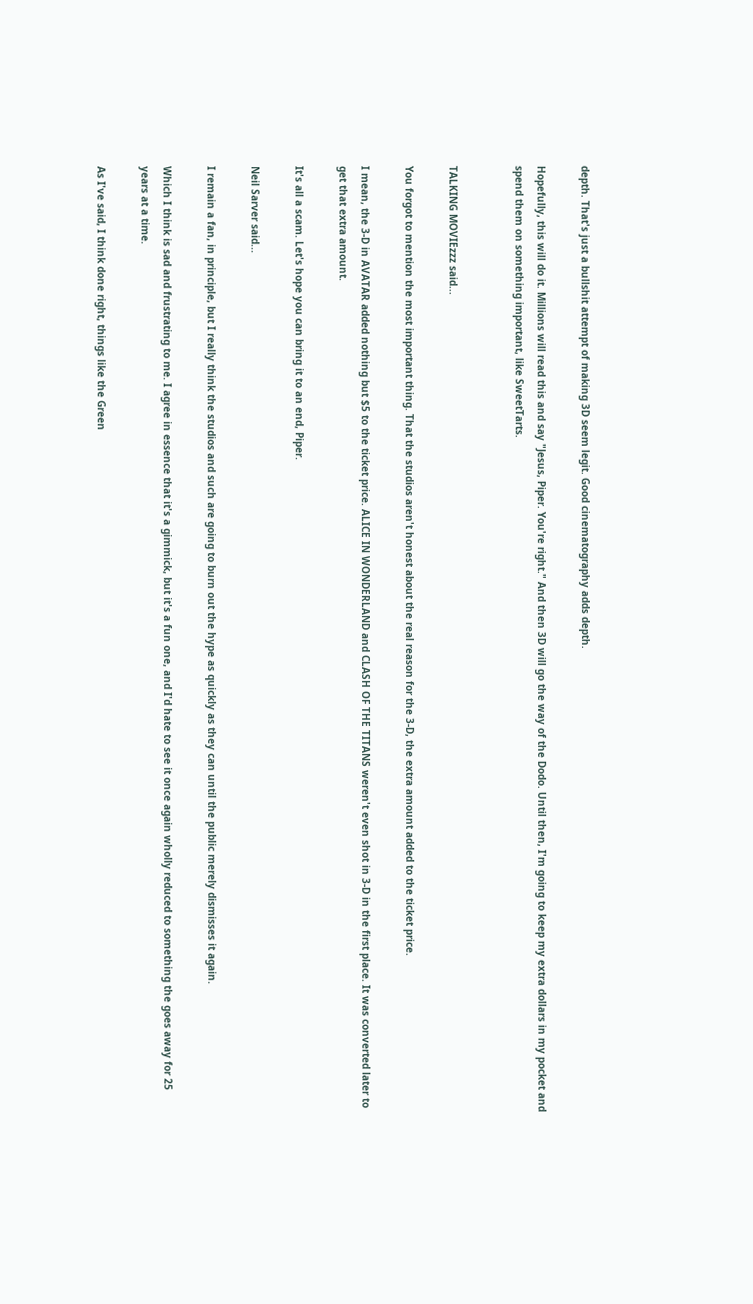depth. That's just a bullshit attempt of making 3D seem legit. Good cinematography adds depth.

Hopefully, this will do it. Millions will read this and say "Jesus, Piper. You're right." And then 3D will go the way of the Dodo. Until then, I'm going to keep my extra dollars in my pocket and spend them on something important, like SweetTarts.


TALKING MOVIEzzz said...

You forgot to mention the most important thing. That the studios aren't honest about the real reason for the 3-D, the extra amount added to the ticket price.

I mean, the 3-D in AVATAR added nothing but $5 to the ticket price. ALICE IN WONDERLAND and CLASH OF THE TITANS weren't even shot in 3-D in the first place. It was converted later to get that extra amount.

It's all a scam. Let's hope you can bring it to an end, Piper.

Neil Sarver said...

I remain a fan, in principle, but I really think the studios and such are going to burn out the hype as quickly as they can until the public merely dismisses it again.

Which I think is sad and frustrating to me. I agree in essence that it's a gimmick, but it's a fun one, and I'd hate to see it once again wholly reduced to something the goes away for 25 years at a time.

As I've said, I think done right, things like the Green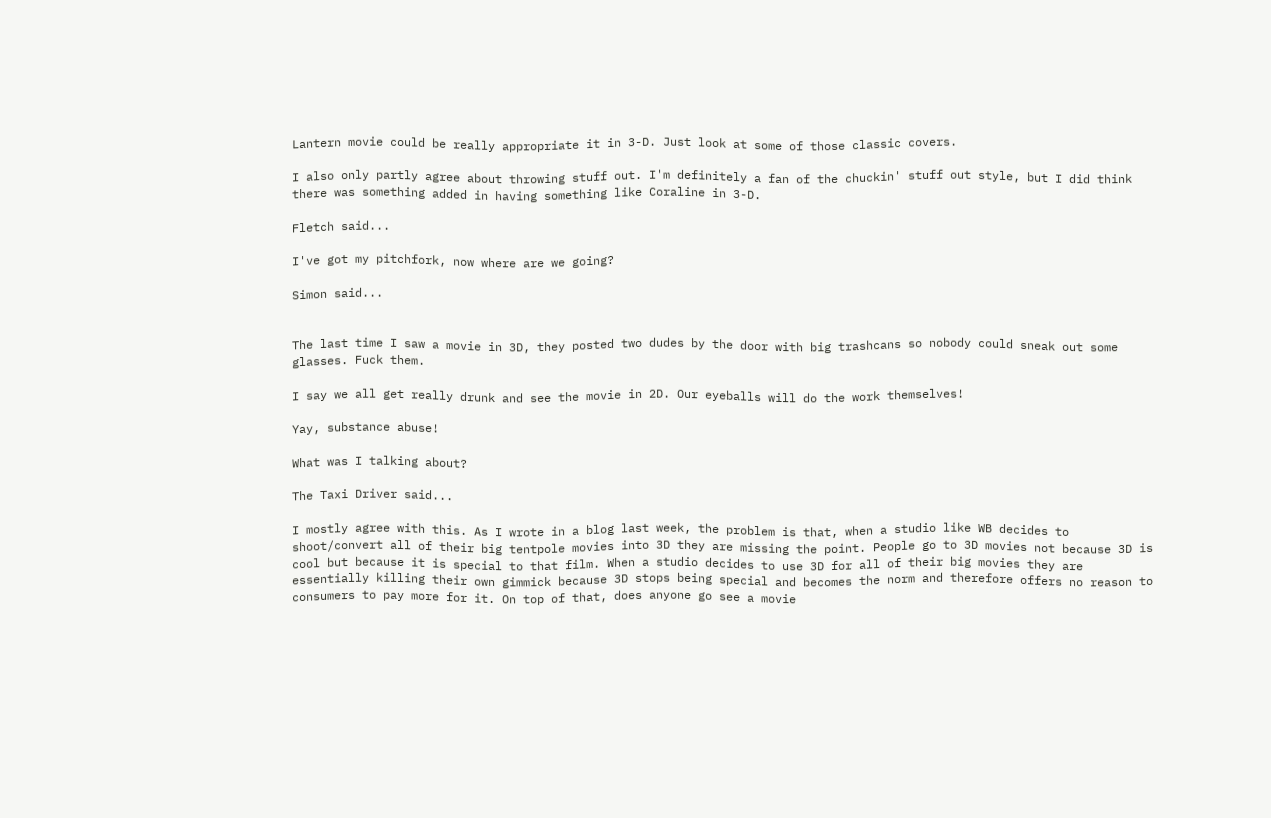Lantern movie could be really appropriate it in 3-D. Just look at some of those classic covers.

I also only partly agree about throwing stuff out. I'm definitely a fan of the chuckin' stuff out style, but I did think there was something added in having something like Coraline in 3-D.

Fletch said...

I've got my pitchfork, now where are we going?

Simon said...


The last time I saw a movie in 3D, they posted two dudes by the door with big trashcans so nobody could sneak out some glasses. Fuck them.

I say we all get really drunk and see the movie in 2D. Our eyeballs will do the work themselves!

Yay, substance abuse!

What was I talking about?

The Taxi Driver said...

I mostly agree with this. As I wrote in a blog last week, the problem is that, when a studio like WB decides to shoot/convert all of their big tentpole movies into 3D they are missing the point. People go to 3D movies not because 3D is cool but because it is special to that film. When a studio decides to use 3D for all of their big movies they are essentially killing their own gimmick because 3D stops being special and becomes the norm and therefore offers no reason to consumers to pay more for it. On top of that, does anyone go see a movie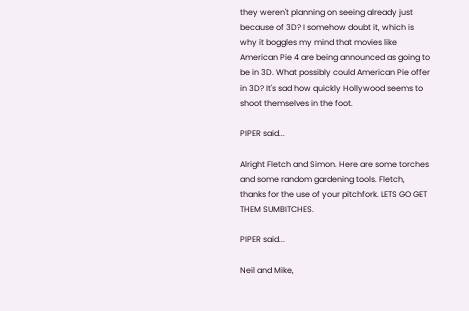they weren't planning on seeing already just because of 3D? I somehow doubt it, which is why it boggles my mind that movies like American Pie 4 are being announced as going to be in 3D. What possibly could American Pie offer in 3D? It's sad how quickly Hollywood seems to shoot themselves in the foot.

PIPER said...

Alright Fletch and Simon. Here are some torches and some random gardening tools. Fletch, thanks for the use of your pitchfork. LETS GO GET THEM SUMBITCHES.

PIPER said...

Neil and Mike,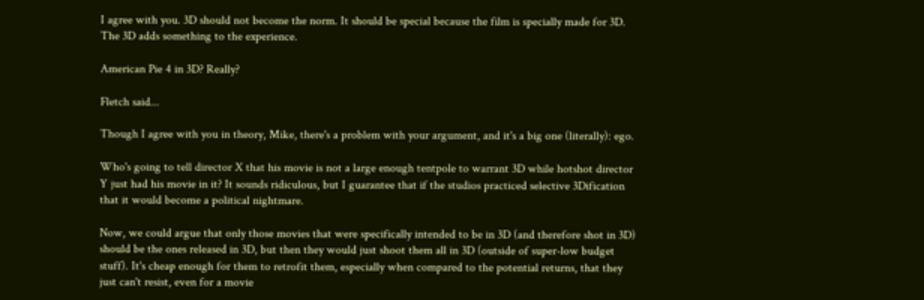I agree with you. 3D should not become the norm. It should be special because the film is specially made for 3D. The 3D adds something to the experience.

American Pie 4 in 3D? Really?

Fletch said...

Though I agree with you in theory, Mike, there's a problem with your argument, and it's a big one (literally): ego.

Who's going to tell director X that his movie is not a large enough tentpole to warrant 3D while hotshot director Y just had his movie in it? It sounds ridiculous, but I guarantee that if the studios practiced selective 3Dification that it would become a political nightmare.

Now, we could argue that only those movies that were specifically intended to be in 3D (and therefore shot in 3D) should be the ones released in 3D, but then they would just shoot them all in 3D (outside of super-low budget stuff). It's cheap enough for them to retrofit them, especially when compared to the potential returns, that they just can't resist, even for a movie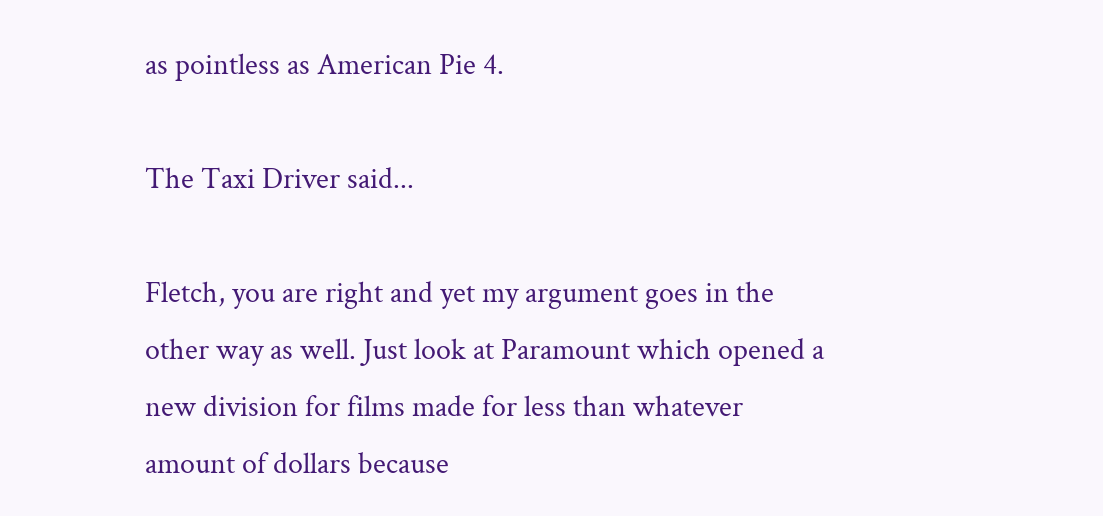as pointless as American Pie 4.

The Taxi Driver said...

Fletch, you are right and yet my argument goes in the other way as well. Just look at Paramount which opened a new division for films made for less than whatever amount of dollars because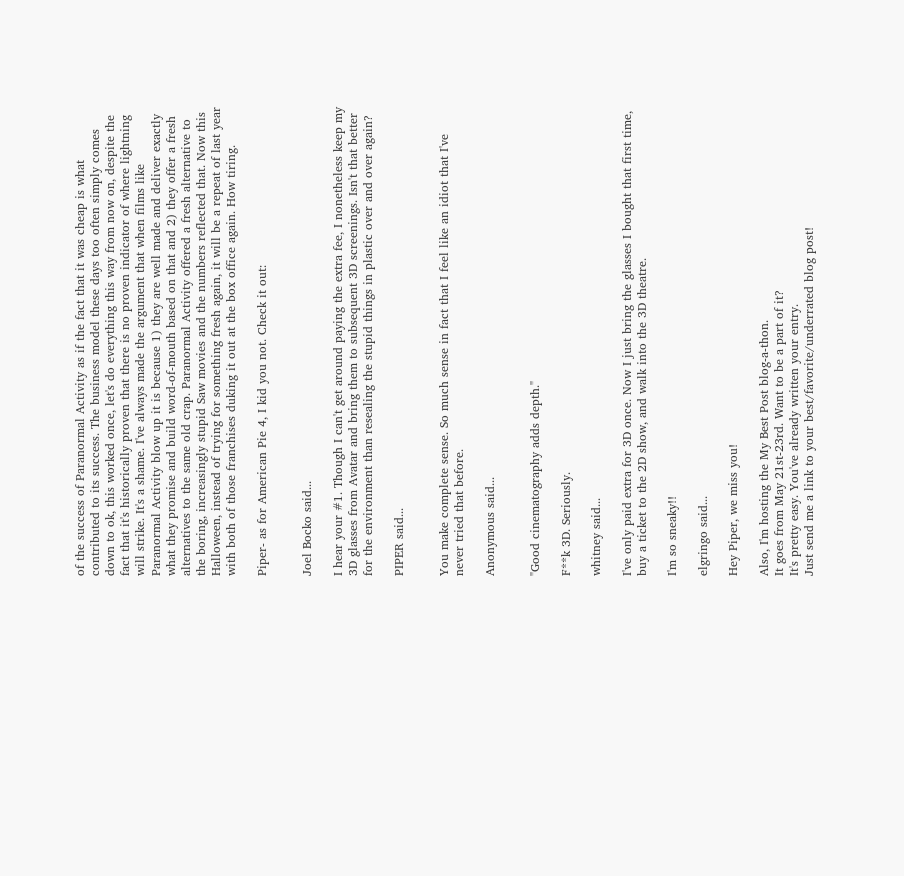of the success of Paranormal Activity as if the fact that it was cheap is what contributed to its success. The business model these days too often simply comes down to ok, this worked once, let's do everything this way from now on, despite the fact that it's historically proven that there is no proven indicator of where lightning will strike. It's a shame. I've always made the argument that when films like Paranormal Activity blow up it is because 1) they are well made and deliver exactly what they promise and build word-of-mouth based on that and 2) they offer a fresh alternatives to the same old crap. Paranormal Activity offered a fresh alternative to the boring, increasingly stupid Saw movies and the numbers reflected that. Now this Halloween, instead of trying for something fresh again, it will be a repeat of last year with both of those franchises duking it out at the box office again. How tiring.

Piper- as for American Pie 4, I kid you not. Check it out:


Joel Bocko said...

I hear your #1. Though I can't get around paying the extra fee, I nonetheless keep my 3D glasses from Avatar and bring them to subsequent 3D screenings. Isn't that better for the environment than resealing the stupid things in plastic over and over again?

PIPER said...


You make complete sense. So much sense in fact that I feel like an idiot that I've never tried that before.

Anonymous said...


"Good cinematography adds depth."

F**k 3D. Seriously.

whitney said...

I've only paid extra for 3D once. Now I just bring the glasses I bought that first time, buy a ticket to the 2D show, and walk into the 3D theatre.

I'm so sneaky!!

elgringo said...

Hey Piper, we miss you!

Also, I'm hosting the My Best Post blog-a-thon.
It goes from May 21st-23rd. Want to be a part of it?
It's pretty easy. You've already written your entry.
Just send me a link to your best/favorite/underrated blog post!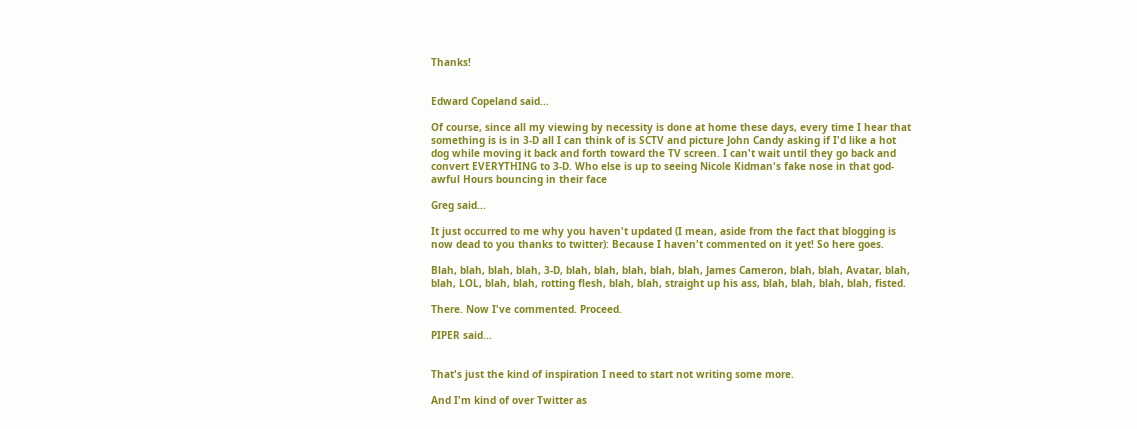Thanks!


Edward Copeland said...

Of course, since all my viewing by necessity is done at home these days, every time I hear that something is is in 3-D all I can think of is SCTV and picture John Candy asking if I'd like a hot dog while moving it back and forth toward the TV screen. I can't wait until they go back and convert EVERYTHING to 3-D. Who else is up to seeing Nicole Kidman's fake nose in that god-awful Hours bouncing in their face

Greg said...

It just occurred to me why you haven't updated (I mean, aside from the fact that blogging is now dead to you thanks to twitter): Because I haven't commented on it yet! So here goes.

Blah, blah, blah, blah, 3-D, blah, blah, blah, blah, blah, James Cameron, blah, blah, Avatar, blah, blah, LOL, blah, blah, rotting flesh, blah, blah, straight up his ass, blah, blah, blah, blah, fisted.

There. Now I've commented. Proceed.

PIPER said...


That's just the kind of inspiration I need to start not writing some more.

And I'm kind of over Twitter as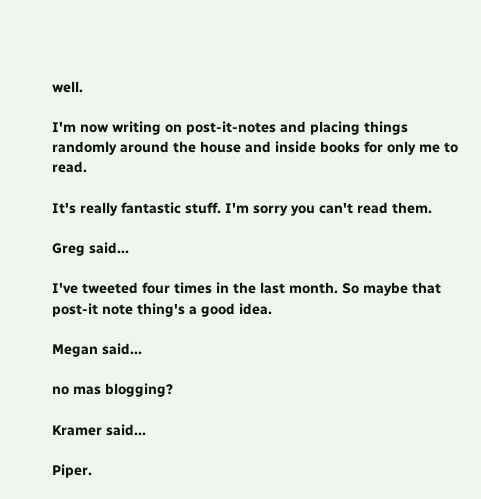well.

I'm now writing on post-it-notes and placing things randomly around the house and inside books for only me to read.

It's really fantastic stuff. I'm sorry you can't read them.

Greg said...

I've tweeted four times in the last month. So maybe that post-it note thing's a good idea.

Megan said...

no mas blogging?

Kramer said...

Piper.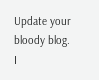Update your bloody blog. I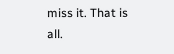miss it. That is all.